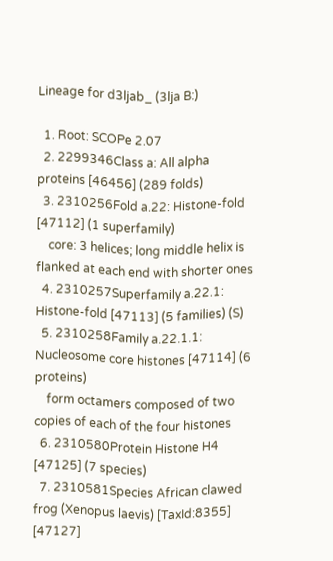Lineage for d3ljab_ (3lja B:)

  1. Root: SCOPe 2.07
  2. 2299346Class a: All alpha proteins [46456] (289 folds)
  3. 2310256Fold a.22: Histone-fold [47112] (1 superfamily)
    core: 3 helices; long middle helix is flanked at each end with shorter ones
  4. 2310257Superfamily a.22.1: Histone-fold [47113] (5 families) (S)
  5. 2310258Family a.22.1.1: Nucleosome core histones [47114] (6 proteins)
    form octamers composed of two copies of each of the four histones
  6. 2310580Protein Histone H4 [47125] (7 species)
  7. 2310581Species African clawed frog (Xenopus laevis) [TaxId:8355] [47127]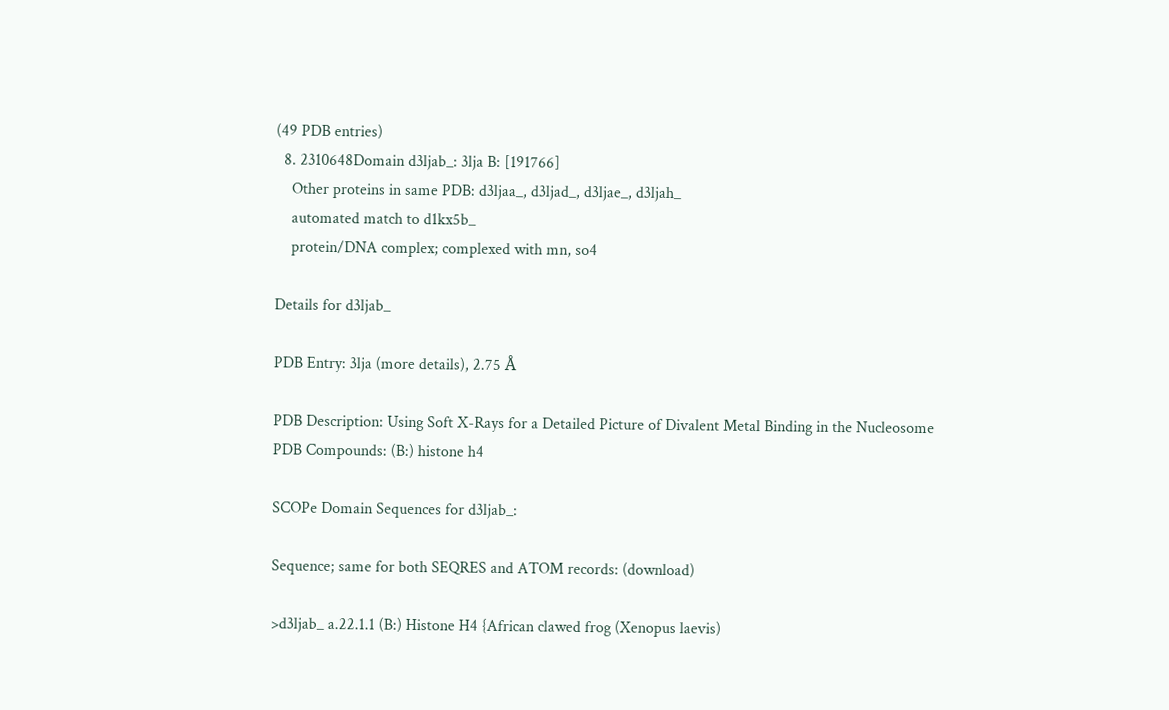(49 PDB entries)
  8. 2310648Domain d3ljab_: 3lja B: [191766]
    Other proteins in same PDB: d3ljaa_, d3ljad_, d3ljae_, d3ljah_
    automated match to d1kx5b_
    protein/DNA complex; complexed with mn, so4

Details for d3ljab_

PDB Entry: 3lja (more details), 2.75 Å

PDB Description: Using Soft X-Rays for a Detailed Picture of Divalent Metal Binding in the Nucleosome
PDB Compounds: (B:) histone h4

SCOPe Domain Sequences for d3ljab_:

Sequence; same for both SEQRES and ATOM records: (download)

>d3ljab_ a.22.1.1 (B:) Histone H4 {African clawed frog (Xenopus laevis)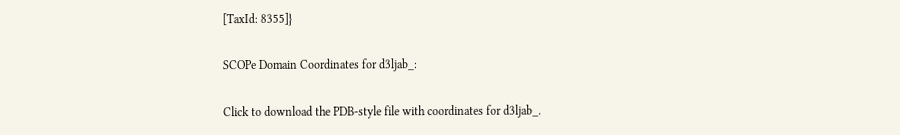[TaxId: 8355]}

SCOPe Domain Coordinates for d3ljab_:

Click to download the PDB-style file with coordinates for d3ljab_.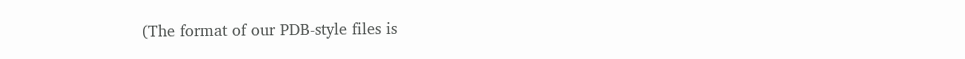(The format of our PDB-style files is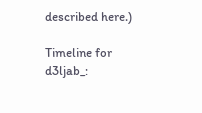described here.)

Timeline for d3ljab_: